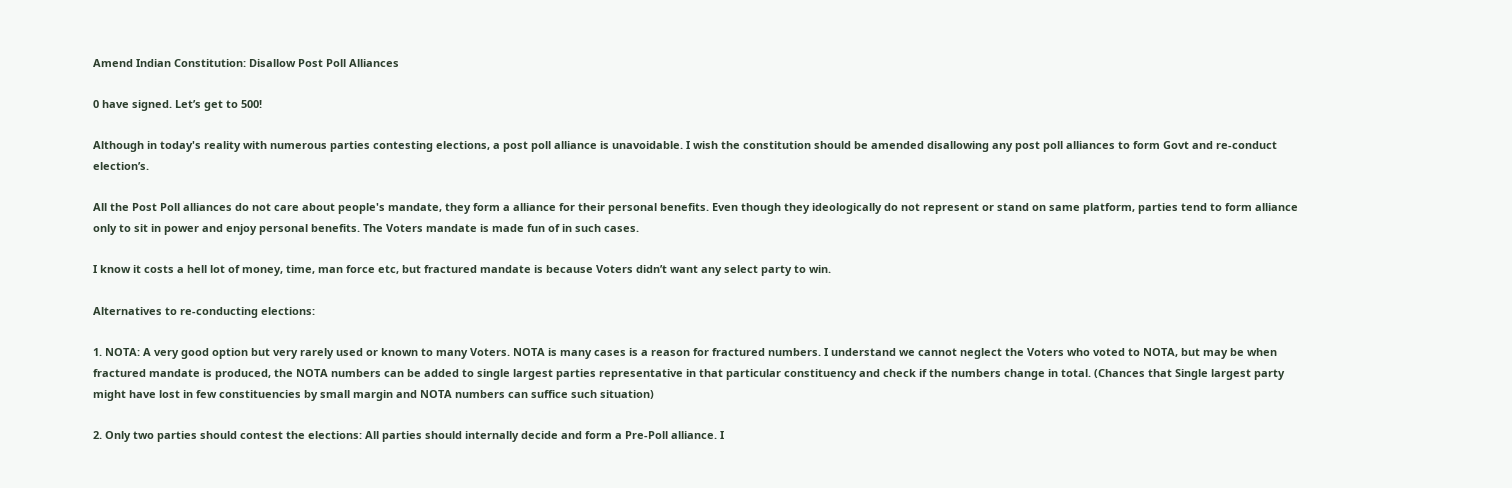Amend Indian Constitution: Disallow Post Poll Alliances

0 have signed. Let’s get to 500!

Although in today's reality with numerous parties contesting elections, a post poll alliance is unavoidable. I wish the constitution should be amended disallowing any post poll alliances to form Govt and re-conduct election’s.

All the Post Poll alliances do not care about people's mandate, they form a alliance for their personal benefits. Even though they ideologically do not represent or stand on same platform, parties tend to form alliance only to sit in power and enjoy personal benefits. The Voters mandate is made fun of in such cases.

I know it costs a hell lot of money, time, man force etc, but fractured mandate is because Voters didn’t want any select party to win.

Alternatives to re-conducting elections:

1. NOTA: A very good option but very rarely used or known to many Voters. NOTA is many cases is a reason for fractured numbers. I understand we cannot neglect the Voters who voted to NOTA, but may be when fractured mandate is produced, the NOTA numbers can be added to single largest parties representative in that particular constituency and check if the numbers change in total. (Chances that Single largest party might have lost in few constituencies by small margin and NOTA numbers can suffice such situation)

2. Only two parties should contest the elections: All parties should internally decide and form a Pre-Poll alliance. I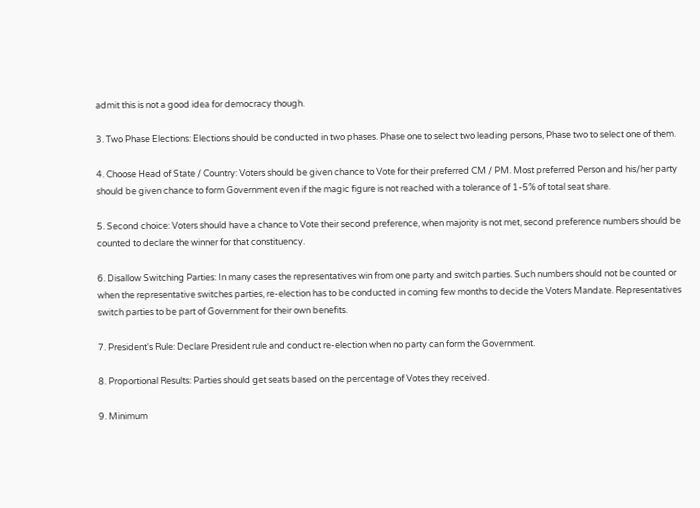admit this is not a good idea for democracy though.

3. Two Phase Elections: Elections should be conducted in two phases. Phase one to select two leading persons, Phase two to select one of them.

4. Choose Head of State / Country: Voters should be given chance to Vote for their preferred CM / PM. Most preferred Person and his/her party should be given chance to form Government even if the magic figure is not reached with a tolerance of 1-5% of total seat share.

5. Second choice: Voters should have a chance to Vote their second preference, when majority is not met, second preference numbers should be counted to declare the winner for that constituency.

6. Disallow Switching Parties: In many cases the representatives win from one party and switch parties. Such numbers should not be counted or when the representative switches parties, re-election has to be conducted in coming few months to decide the Voters Mandate. Representatives switch parties to be part of Government for their own benefits.

7. President's Rule: Declare President rule and conduct re-election when no party can form the Government.

8. Proportional Results: Parties should get seats based on the percentage of Votes they received.

9. Minimum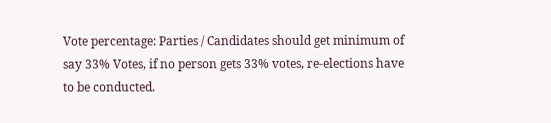Vote percentage: Parties / Candidates should get minimum of say 33% Votes, if no person gets 33% votes, re-elections have to be conducted.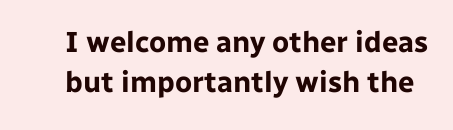I welcome any other ideas but importantly wish the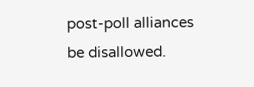post-poll alliances be disallowed.